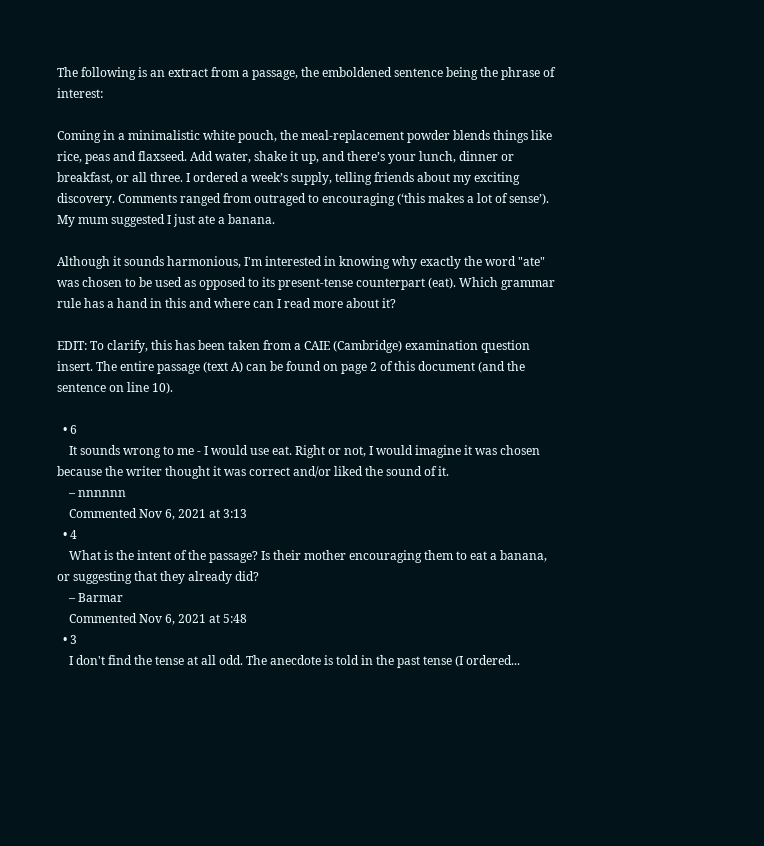The following is an extract from a passage, the emboldened sentence being the phrase of interest:

Coming in a minimalistic white pouch, the meal-replacement powder blends things like rice, peas and flaxseed. Add water, shake it up, and there’s your lunch, dinner or breakfast, or all three. I ordered a week’s supply, telling friends about my exciting discovery. Comments ranged from outraged to encouraging (‘this makes a lot of sense’). My mum suggested I just ate a banana.

Although it sounds harmonious, I'm interested in knowing why exactly the word "ate" was chosen to be used as opposed to its present-tense counterpart (eat). Which grammar rule has a hand in this and where can I read more about it?

EDIT: To clarify, this has been taken from a CAIE (Cambridge) examination question insert. The entire passage (text A) can be found on page 2 of this document (and the sentence on line 10).

  • 6
    It sounds wrong to me - I would use eat. Right or not, I would imagine it was chosen because the writer thought it was correct and/or liked the sound of it.
    – nnnnnn
    Commented Nov 6, 2021 at 3:13
  • 4
    What is the intent of the passage? Is their mother encouraging them to eat a banana, or suggesting that they already did?
    – Barmar
    Commented Nov 6, 2021 at 5:48
  • 3
    I don't find the tense at all odd. The anecdote is told in the past tense (I ordered...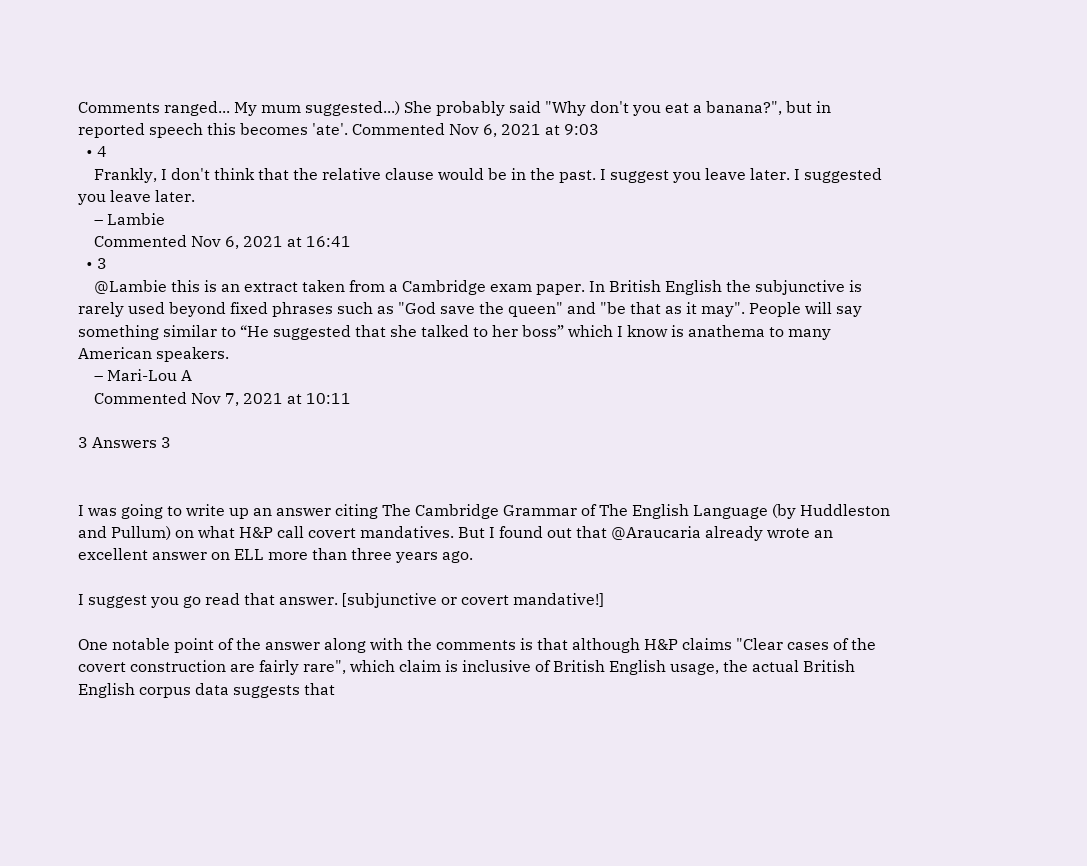Comments ranged... My mum suggested...) She probably said "Why don't you eat a banana?", but in reported speech this becomes 'ate'. Commented Nov 6, 2021 at 9:03
  • 4
    Frankly, I don't think that the relative clause would be in the past. I suggest you leave later. I suggested you leave later.
    – Lambie
    Commented Nov 6, 2021 at 16:41
  • 3
    @Lambie this is an extract taken from a Cambridge exam paper. In British English the subjunctive is rarely used beyond fixed phrases such as "God save the queen" and "be that as it may". People will say something similar to “He suggested that she talked to her boss” which I know is anathema to many American speakers.
    – Mari-Lou A
    Commented Nov 7, 2021 at 10:11

3 Answers 3


I was going to write up an answer citing The Cambridge Grammar of The English Language (by Huddleston and Pullum) on what H&P call covert mandatives. But I found out that @Araucaria already wrote an excellent answer on ELL more than three years ago.

I suggest you go read that answer. [subjunctive or covert mandative!]

One notable point of the answer along with the comments is that although H&P claims "Clear cases of the covert construction are fairly rare", which claim is inclusive of British English usage, the actual British English corpus data suggests that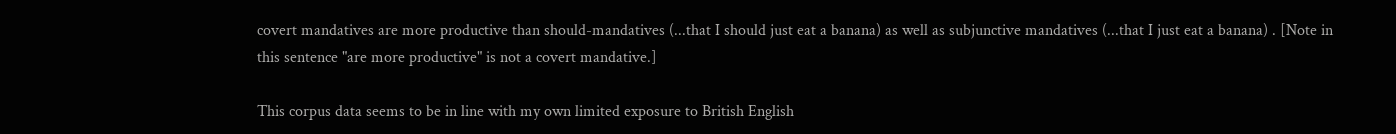covert mandatives are more productive than should-mandatives (...that I should just eat a banana) as well as subjunctive mandatives (...that I just eat a banana) . [Note in this sentence "are more productive" is not a covert mandative.]

This corpus data seems to be in line with my own limited exposure to British English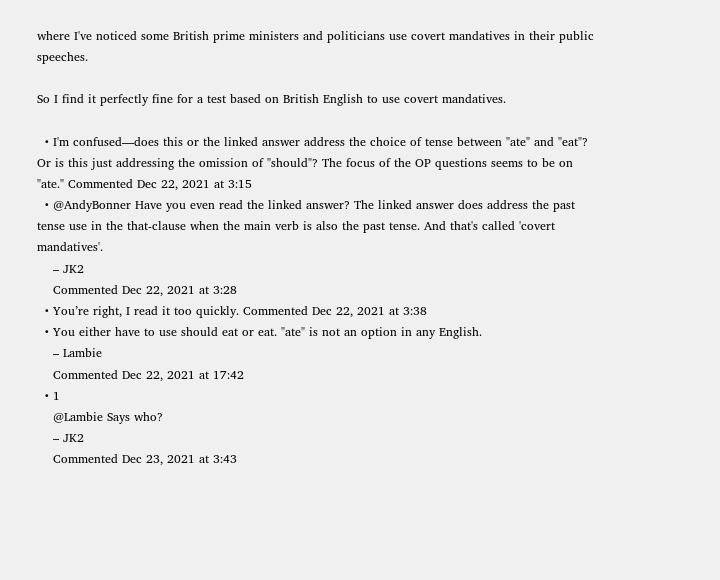where I've noticed some British prime ministers and politicians use covert mandatives in their public speeches.

So I find it perfectly fine for a test based on British English to use covert mandatives.

  • I'm confused—does this or the linked answer address the choice of tense between "ate" and "eat"? Or is this just addressing the omission of "should"? The focus of the OP questions seems to be on "ate." Commented Dec 22, 2021 at 3:15
  • @AndyBonner Have you even read the linked answer? The linked answer does address the past tense use in the that-clause when the main verb is also the past tense. And that's called 'covert mandatives'.
    – JK2
    Commented Dec 22, 2021 at 3:28
  • You’re right, I read it too quickly. Commented Dec 22, 2021 at 3:38
  • You either have to use should eat or eat. "ate" is not an option in any English.
    – Lambie
    Commented Dec 22, 2021 at 17:42
  • 1
    @Lambie Says who?
    – JK2
    Commented Dec 23, 2021 at 3:43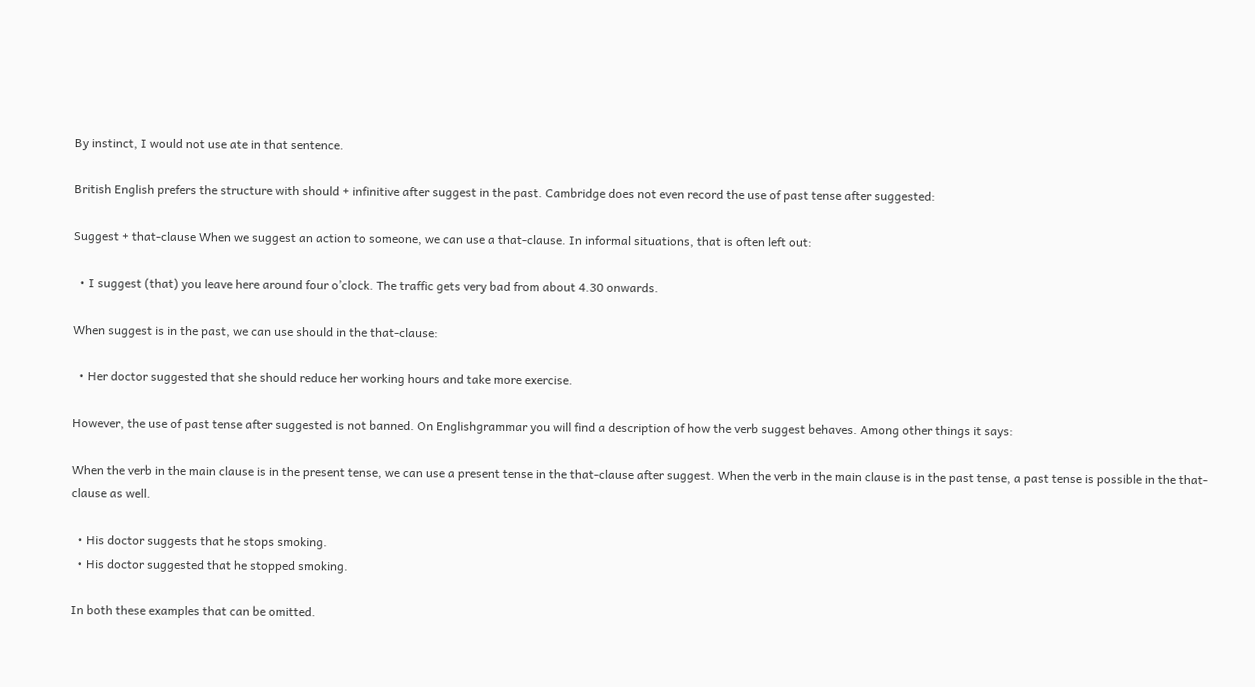By instinct, I would not use ate in that sentence.

British English prefers the structure with should + infinitive after suggest in the past. Cambridge does not even record the use of past tense after suggested:

Suggest + that-clause When we suggest an action to someone, we can use a that-clause. In informal situations, that is often left out:

  • I suggest (that) you leave here around four o’clock. The traffic gets very bad from about 4.30 onwards.

When suggest is in the past, we can use should in the that-clause:

  • Her doctor suggested that she should reduce her working hours and take more exercise.

However, the use of past tense after suggested is not banned. On Englishgrammar you will find a description of how the verb suggest behaves. Among other things it says:

When the verb in the main clause is in the present tense, we can use a present tense in the that-clause after suggest. When the verb in the main clause is in the past tense, a past tense is possible in the that-clause as well.

  • His doctor suggests that he stops smoking.
  • His doctor suggested that he stopped smoking.

In both these examples that can be omitted.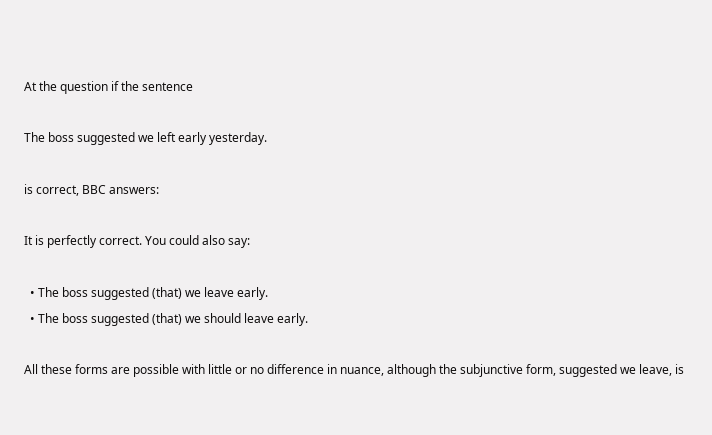At the question if the sentence

The boss suggested we left early yesterday.

is correct, BBC answers:

It is perfectly correct. You could also say:

  • The boss suggested (that) we leave early.
  • The boss suggested (that) we should leave early.

All these forms are possible with little or no difference in nuance, although the subjunctive form, suggested we leave, is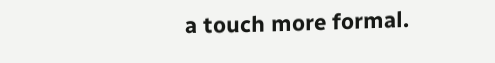a touch more formal.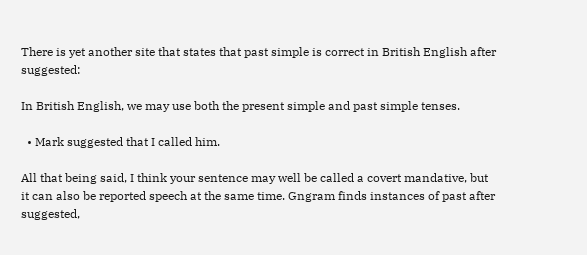There is yet another site that states that past simple is correct in British English after suggested:

In British English, we may use both the present simple and past simple tenses.

  • Mark suggested that I called him.

All that being said, I think your sentence may well be called a covert mandative, but it can also be reported speech at the same time. Gngram finds instances of past after suggested,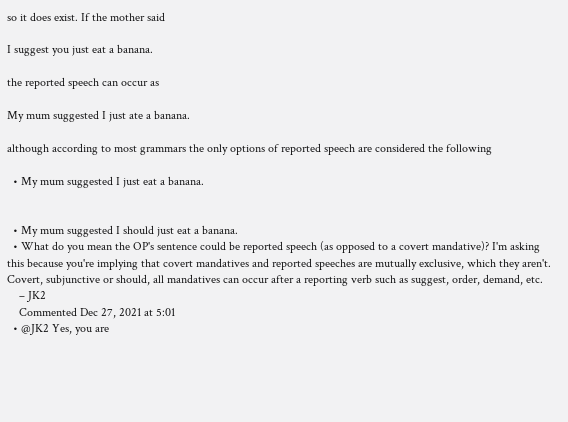so it does exist. If the mother said

I suggest you just eat a banana.

the reported speech can occur as

My mum suggested I just ate a banana.

although according to most grammars the only options of reported speech are considered the following

  • My mum suggested I just eat a banana.


  • My mum suggested I should just eat a banana.
  • What do you mean the OP's sentence could be reported speech (as opposed to a covert mandative)? I'm asking this because you're implying that covert mandatives and reported speeches are mutually exclusive, which they aren't. Covert, subjunctive or should, all mandatives can occur after a reporting verb such as suggest, order, demand, etc.
    – JK2
    Commented Dec 27, 2021 at 5:01
  • @JK2 Yes, you are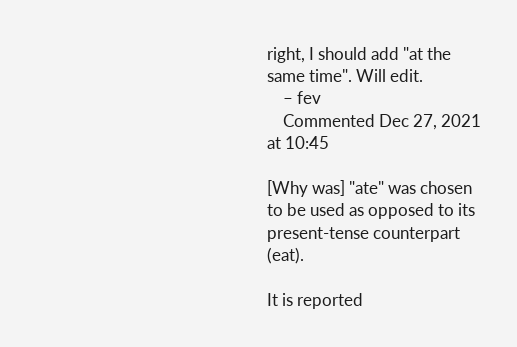right, I should add "at the same time". Will edit.
    – fev
    Commented Dec 27, 2021 at 10:45

[Why was] "ate" was chosen to be used as opposed to its present-tense counterpart (eat).

It is reported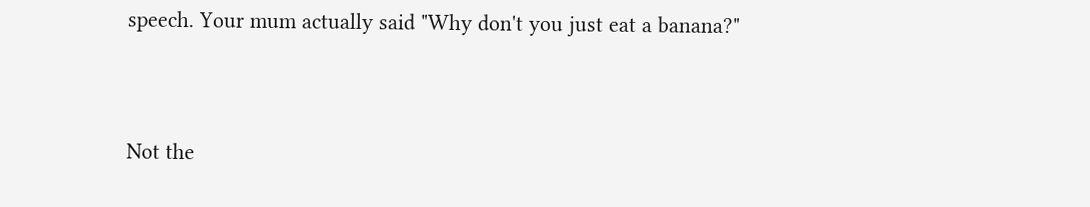speech. Your mum actually said "Why don't you just eat a banana?"


Not the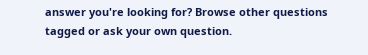answer you're looking for? Browse other questions tagged or ask your own question.